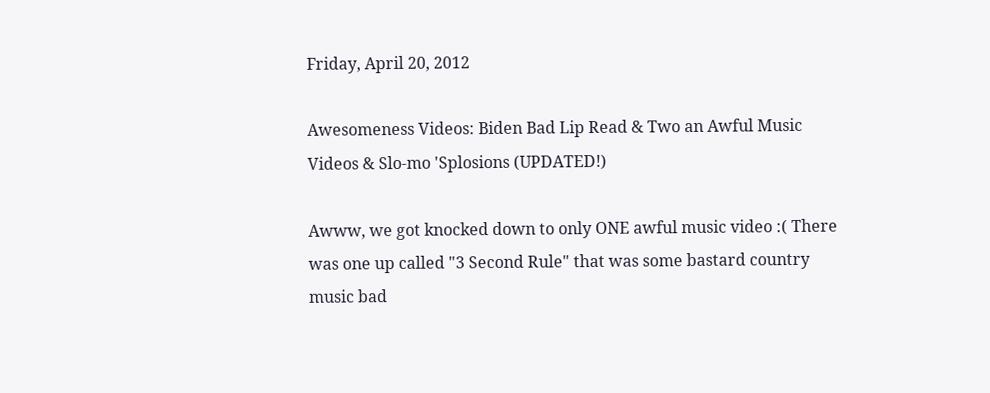Friday, April 20, 2012

Awesomeness Videos: Biden Bad Lip Read & Two an Awful Music Videos & Slo-mo 'Splosions (UPDATED!)

Awww, we got knocked down to only ONE awful music video :( There was one up called "3 Second Rule" that was some bastard country music bad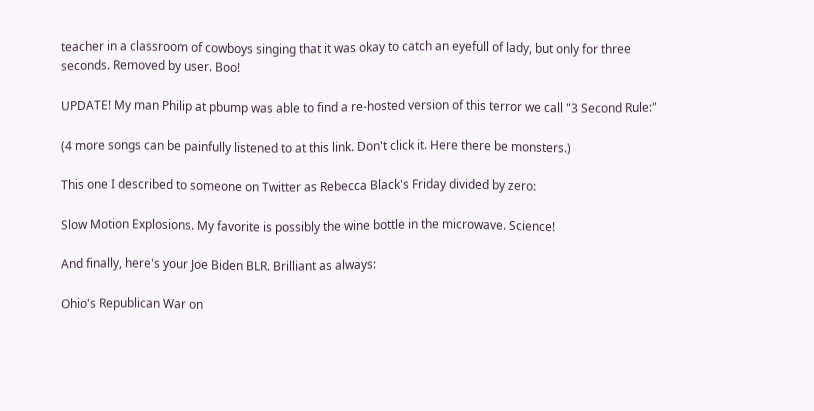teacher in a classroom of cowboys singing that it was okay to catch an eyefull of lady, but only for three seconds. Removed by user. Boo!

UPDATE! My man Philip at pbump was able to find a re-hosted version of this terror we call "3 Second Rule:"

(4 more songs can be painfully listened to at this link. Don't click it. Here there be monsters.)

This one I described to someone on Twitter as Rebecca Black's Friday divided by zero:

Slow Motion Explosions. My favorite is possibly the wine bottle in the microwave. Science!

And finally, here's your Joe Biden BLR. Brilliant as always:

Ohio's Republican War on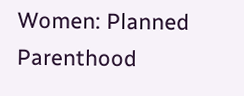Women: Planned Parenthood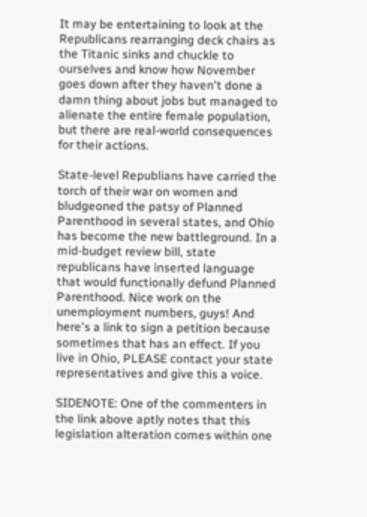It may be entertaining to look at the Republicans rearranging deck chairs as the Titanic sinks and chuckle to ourselves and know how November goes down after they haven't done a damn thing about jobs but managed to alienate the entire female population, but there are real-world consequences for their actions.

State-level Republians have carried the torch of their war on women and bludgeoned the patsy of Planned Parenthood in several states, and Ohio has become the new battleground. In a mid-budget review bill, state republicans have inserted language that would functionally defund Planned Parenthood. Nice work on the unemployment numbers, guys! And here's a link to sign a petition because sometimes that has an effect. If you live in Ohio, PLEASE contact your state representatives and give this a voice.

SIDENOTE: One of the commenters in the link above aptly notes that this legislation alteration comes within one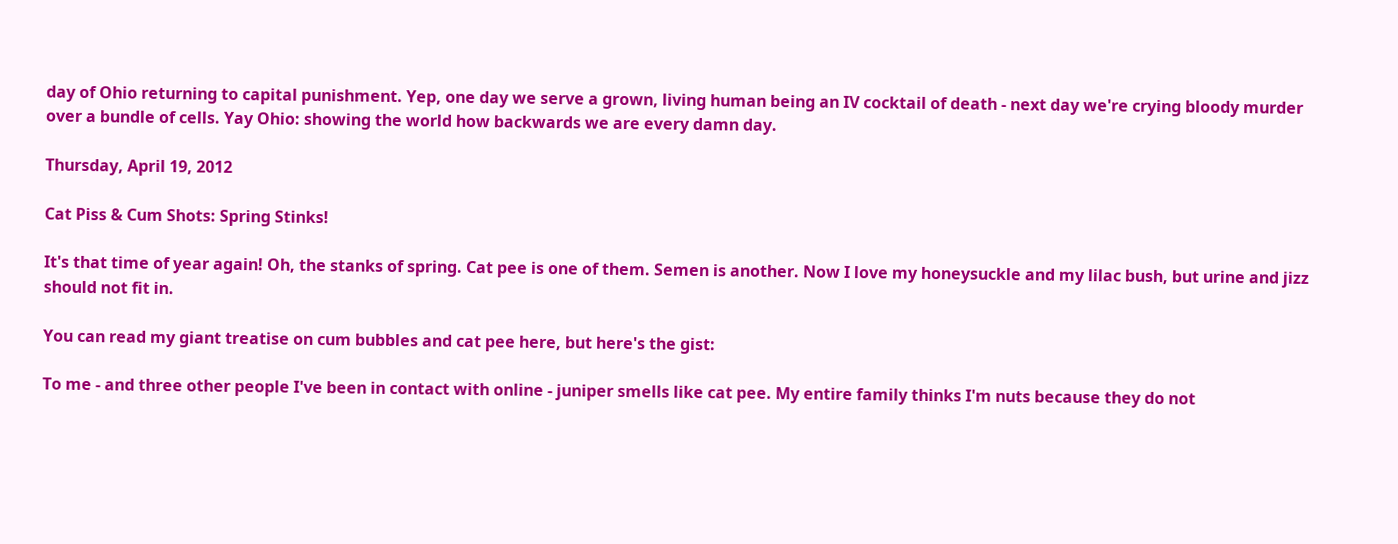day of Ohio returning to capital punishment. Yep, one day we serve a grown, living human being an IV cocktail of death - next day we're crying bloody murder over a bundle of cells. Yay Ohio: showing the world how backwards we are every damn day.

Thursday, April 19, 2012

Cat Piss & Cum Shots: Spring Stinks!

It's that time of year again! Oh, the stanks of spring. Cat pee is one of them. Semen is another. Now I love my honeysuckle and my lilac bush, but urine and jizz should not fit in.

You can read my giant treatise on cum bubbles and cat pee here, but here's the gist:

To me - and three other people I've been in contact with online - juniper smells like cat pee. My entire family thinks I'm nuts because they do not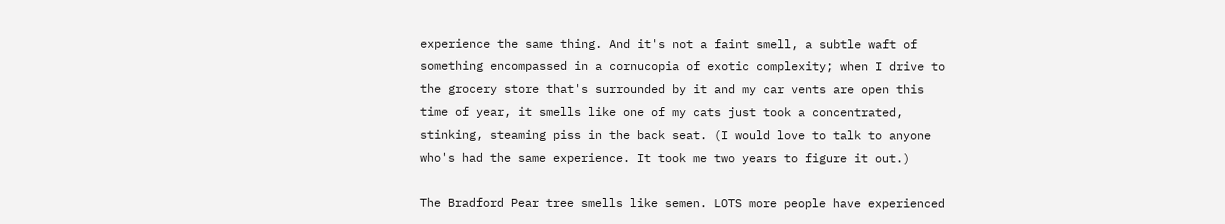experience the same thing. And it's not a faint smell, a subtle waft of something encompassed in a cornucopia of exotic complexity; when I drive to the grocery store that's surrounded by it and my car vents are open this time of year, it smells like one of my cats just took a concentrated, stinking, steaming piss in the back seat. (I would love to talk to anyone who's had the same experience. It took me two years to figure it out.)

The Bradford Pear tree smells like semen. LOTS more people have experienced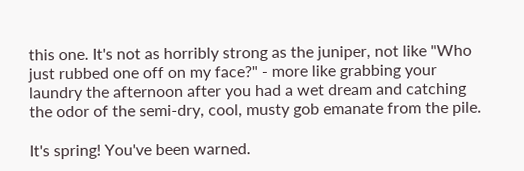this one. It's not as horribly strong as the juniper, not like "Who just rubbed one off on my face?" - more like grabbing your laundry the afternoon after you had a wet dream and catching the odor of the semi-dry, cool, musty gob emanate from the pile.

It's spring! You've been warned.